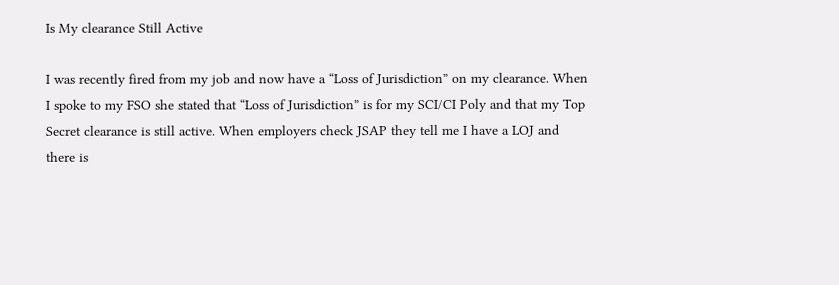Is My clearance Still Active

I was recently fired from my job and now have a “Loss of Jurisdiction” on my clearance. When I spoke to my FSO she stated that “Loss of Jurisdiction” is for my SCI/CI Poly and that my Top Secret clearance is still active. When employers check JSAP they tell me I have a LOJ and there is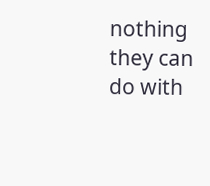nothing they can do with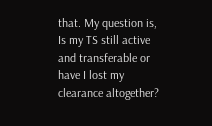that. My question is, Is my TS still active and transferable or have I lost my clearance altogether?